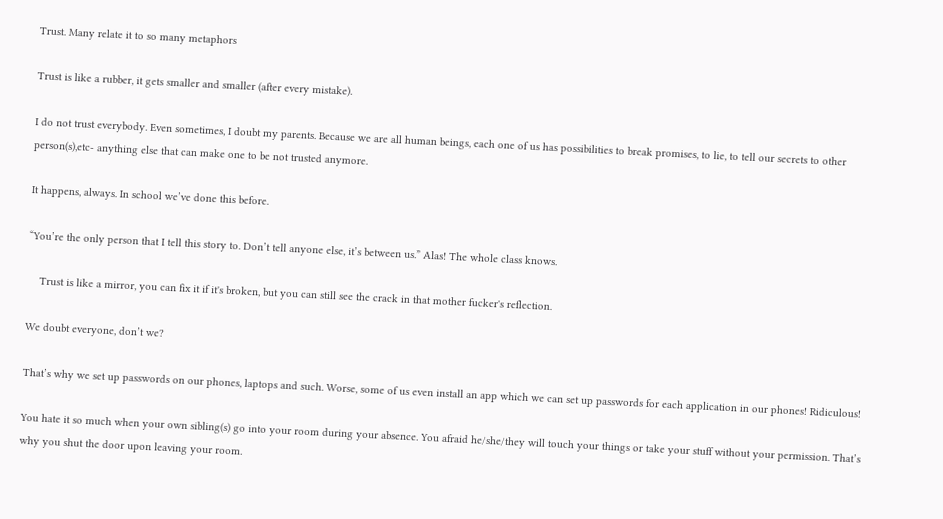Trust. Many relate it to so many metaphors

Trust is like a rubber, it gets smaller and smaller (after every mistake).

I do not trust everybody. Even sometimes, I doubt my parents. Because we are all human beings, each one of us has possibilities to break promises, to lie, to tell our secrets to other person(s),etc- anything else that can make one to be not trusted anymore.

It happens, always. In school we’ve done this before.

“You’re the only person that I tell this story to. Don’t tell anyone else, it’s between us.” Alas! The whole class knows.

    Trust is like a mirror, you can fix it if it's broken, but you can still see the crack in that mother fucker's reflection.

We doubt everyone, don’t we?

That’s why we set up passwords on our phones, laptops and such. Worse, some of us even install an app which we can set up passwords for each application in our phones! Ridiculous!

You hate it so much when your own sibling(s) go into your room during your absence. You afraid he/she/they will touch your things or take your stuff without your permission. That’s why you shut the door upon leaving your room.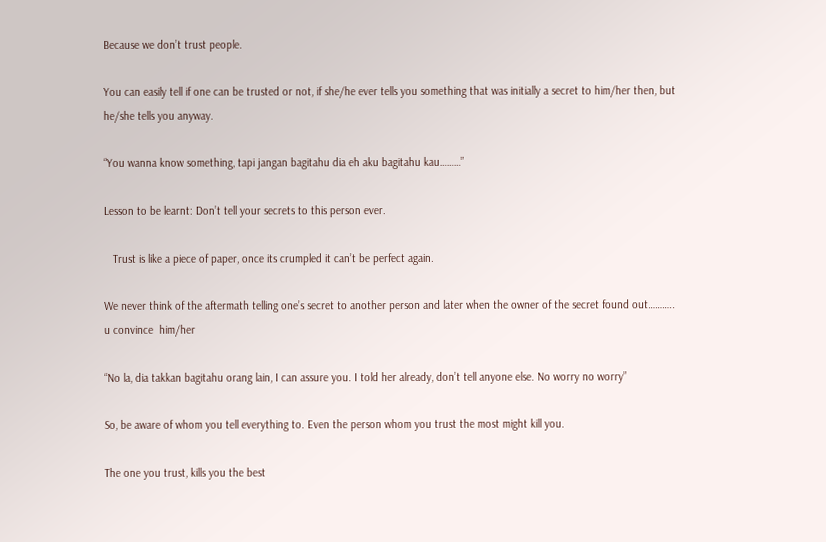Because we don’t trust people.

You can easily tell if one can be trusted or not, if she/he ever tells you something that was initially a secret to him/her then, but he/she tells you anyway.

“You wanna know something, tapi jangan bagitahu dia eh aku bagitahu kau………”

Lesson to be learnt: Don’t tell your secrets to this person ever.

   Trust is like a piece of paper, once its crumpled it can’t be perfect again.

We never think of the aftermath telling one’s secret to another person and later when the owner of the secret found out……….. u convince  him/her

“No la, dia takkan bagitahu orang lain, I can assure you. I told her already, don’t tell anyone else. No worry no worry”

So, be aware of whom you tell everything to. Even the person whom you trust the most might kill you.

The one you trust, kills you the best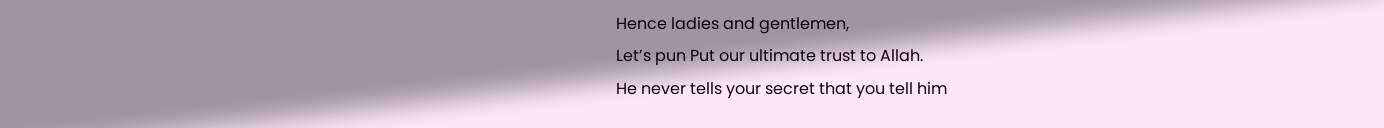Hence ladies and gentlemen,
Let’s pun Put our ultimate trust to Allah.
He never tells your secret that you tell him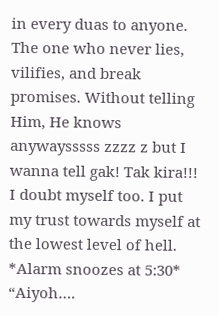in every duas to anyone. The one who never lies, vilifies, and break promises. Without telling Him, He knows anywaysssss zzzz z but I wanna tell gak! Tak kira!!!
I doubt myself too. I put my trust towards myself at the lowest level of hell.
*Alarm snoozes at 5:30*
“Aiyoh….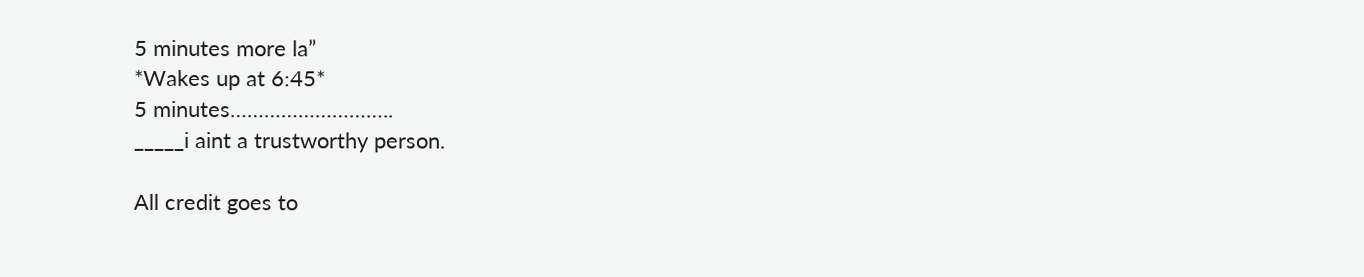5 minutes more la”
*Wakes up at 6:45*
5 minutes………………………..
_____i aint a trustworthy person.

All credit goes to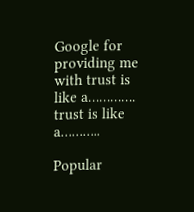Google for providing me with trust is like a…………. trust is like a………..

Popular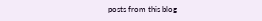posts from this blog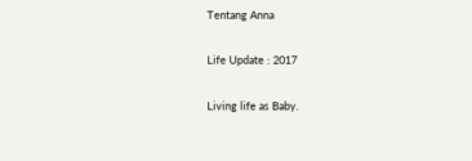Tentang Anna

Life Update : 2017

Living life as Baby.